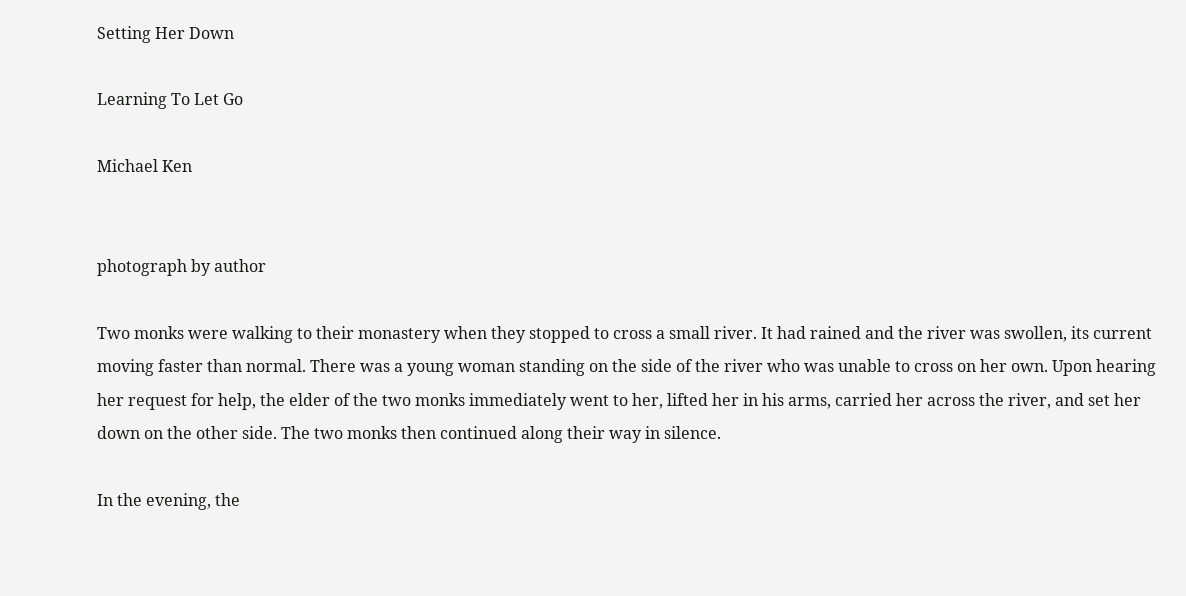Setting Her Down

Learning To Let Go

Michael Ken


photograph by author

Two monks were walking to their monastery when they stopped to cross a small river. It had rained and the river was swollen, its current moving faster than normal. There was a young woman standing on the side of the river who was unable to cross on her own. Upon hearing her request for help, the elder of the two monks immediately went to her, lifted her in his arms, carried her across the river, and set her down on the other side. The two monks then continued along their way in silence.

In the evening, the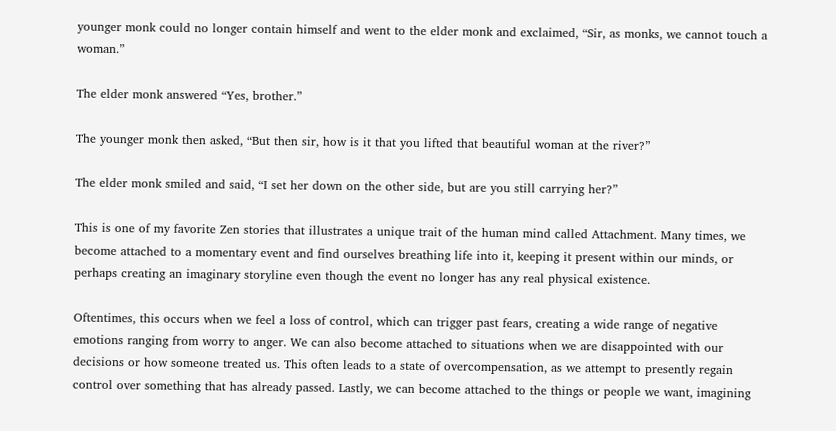younger monk could no longer contain himself and went to the elder monk and exclaimed, “Sir, as monks, we cannot touch a woman.”

The elder monk answered “Yes, brother.”

The younger monk then asked, “But then sir, how is it that you lifted that beautiful woman at the river?”

The elder monk smiled and said, “I set her down on the other side, but are you still carrying her?”

This is one of my favorite Zen stories that illustrates a unique trait of the human mind called Attachment. Many times, we become attached to a momentary event and find ourselves breathing life into it, keeping it present within our minds, or perhaps creating an imaginary storyline even though the event no longer has any real physical existence.

Oftentimes, this occurs when we feel a loss of control, which can trigger past fears, creating a wide range of negative emotions ranging from worry to anger. We can also become attached to situations when we are disappointed with our decisions or how someone treated us. This often leads to a state of overcompensation, as we attempt to presently regain control over something that has already passed. Lastly, we can become attached to the things or people we want, imagining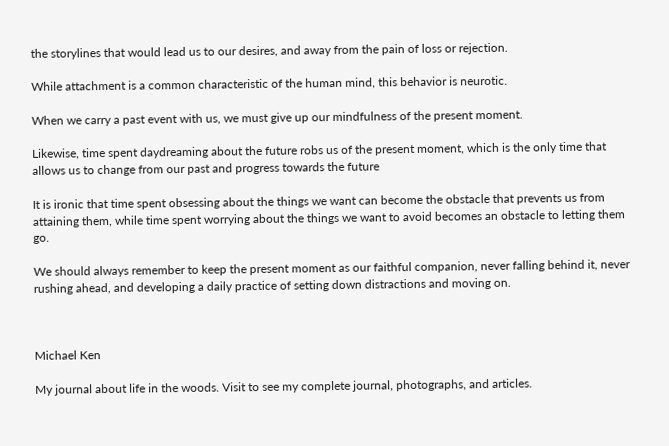the storylines that would lead us to our desires, and away from the pain of loss or rejection.

While attachment is a common characteristic of the human mind, this behavior is neurotic.

When we carry a past event with us, we must give up our mindfulness of the present moment.

Likewise, time spent daydreaming about the future robs us of the present moment, which is the only time that allows us to change from our past and progress towards the future

It is ironic that time spent obsessing about the things we want can become the obstacle that prevents us from attaining them, while time spent worrying about the things we want to avoid becomes an obstacle to letting them go.

We should always remember to keep the present moment as our faithful companion, never falling behind it, never rushing ahead, and developing a daily practice of setting down distractions and moving on.



Michael Ken

My journal about life in the woods. Visit to see my complete journal, photographs, and articles.